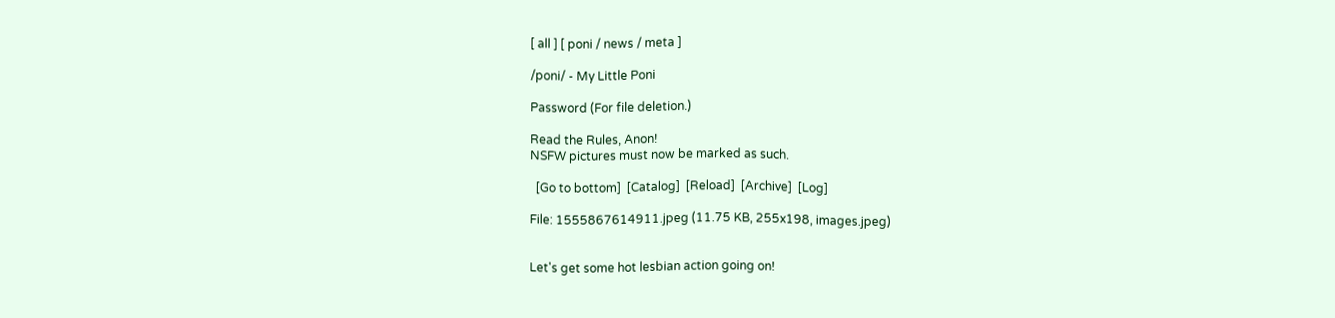[ all ] [ poni / news / meta ]

/poni/ - My Little Poni

Password (For file deletion.)

Read the Rules, Anon!
NSFW pictures must now be marked as such.

  [Go to bottom]  [Catalog]  [Reload]  [Archive]  [Log]

File: 1555867614911.jpeg (11.75 KB, 255x198, images.jpeg)


Let's get some hot lesbian action going on!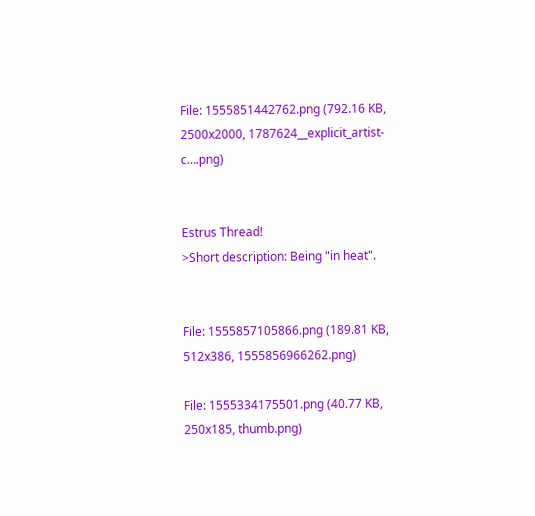File: 1555851442762.png (792.16 KB, 2500x2000, 1787624__explicit_artist-c….png)


Estrus Thread!
>Short description: Being "in heat".


File: 1555857105866.png (189.81 KB, 512x386, 1555856966262.png)

File: 1555334175501.png (40.77 KB, 250x185, thumb.png)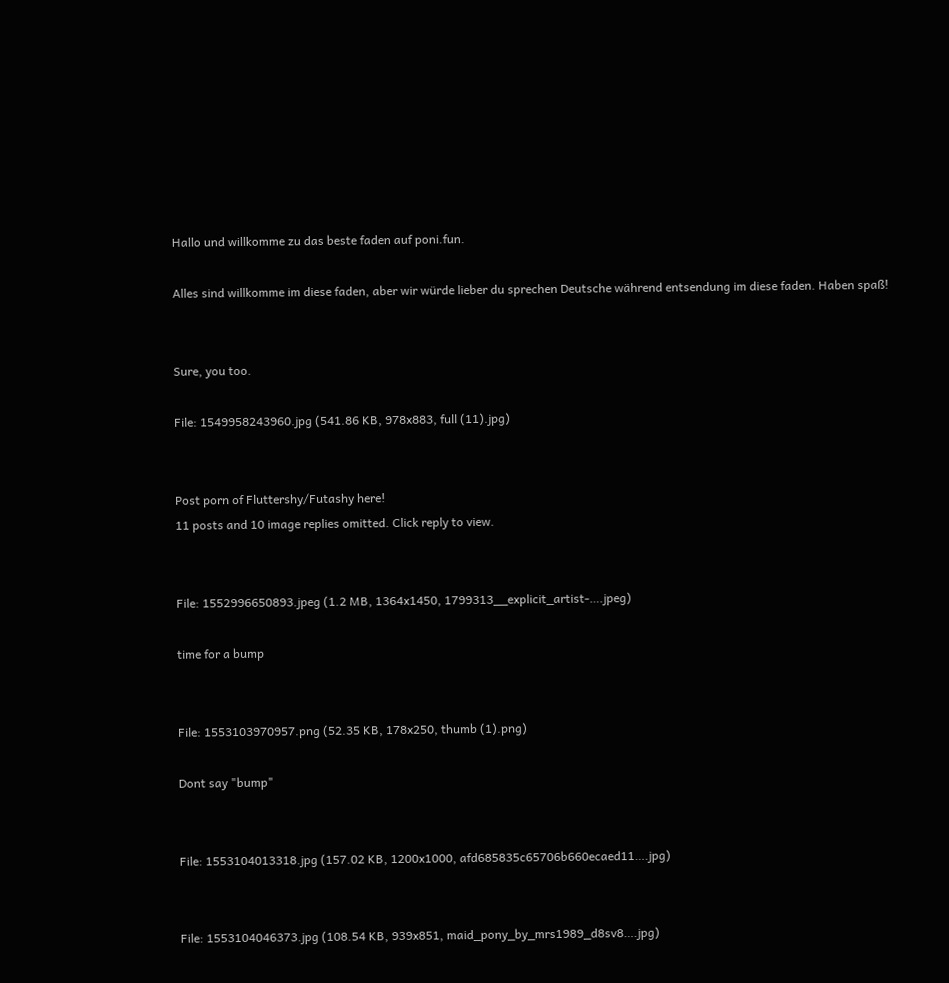Hallo und willkomme zu das beste faden auf poni.fun.

Alles sind willkomme im diese faden, aber wir würde lieber du sprechen Deutsche während entsendung im diese faden. Haben spaß!


Sure, you too.

File: 1549958243960.jpg (541.86 KB, 978x883, full (11).jpg)


Post porn of Fluttershy/Futashy here!
11 posts and 10 image replies omitted. Click reply to view.


File: 1552996650893.jpeg (1.2 MB, 1364x1450, 1799313__explicit_artist-….jpeg)

time for a bump


File: 1553103970957.png (52.35 KB, 178x250, thumb (1).png)

Dont say "bump"


File: 1553104013318.jpg (157.02 KB, 1200x1000, afd685835c65706b660ecaed11….jpg)


File: 1553104046373.jpg (108.54 KB, 939x851, maid_pony_by_mrs1989_d8sv8….jpg)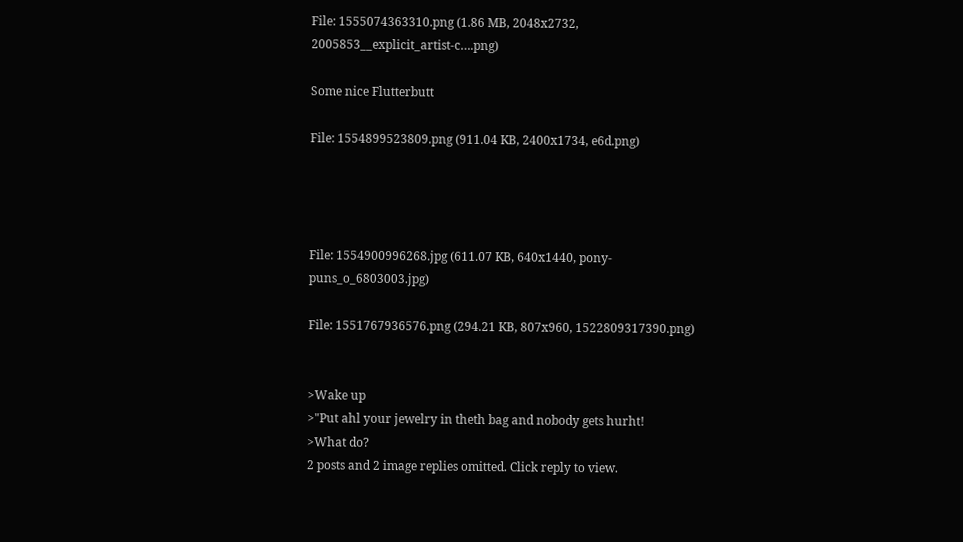File: 1555074363310.png (1.86 MB, 2048x2732, 2005853__explicit_artist-c….png)

Some nice Flutterbutt

File: 1554899523809.png (911.04 KB, 2400x1734, e6d.png)




File: 1554900996268.jpg (611.07 KB, 640x1440, pony-puns_o_6803003.jpg)

File: 1551767936576.png (294.21 KB, 807x960, 1522809317390.png)


>Wake up
>"Put ahl your jewelry in theth bag and nobody gets hurht!
>What do?
2 posts and 2 image replies omitted. Click reply to view.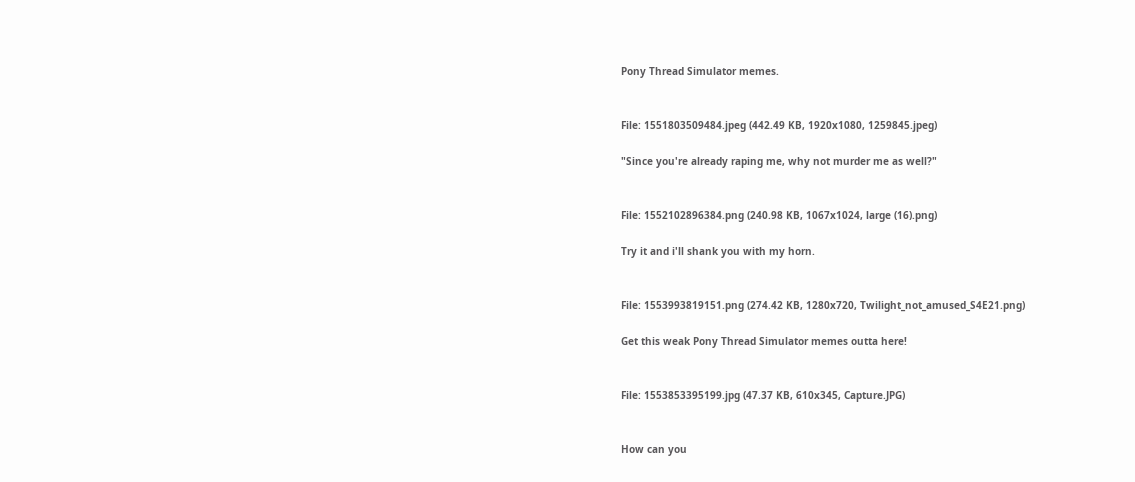Pony Thread Simulator memes.


File: 1551803509484.jpeg (442.49 KB, 1920x1080, 1259845.jpeg)

"Since you're already raping me, why not murder me as well?"


File: 1552102896384.png (240.98 KB, 1067x1024, large (16).png)

Try it and i'll shank you with my horn.


File: 1553993819151.png (274.42 KB, 1280x720, Twilight_not_amused_S4E21.png)

Get this weak Pony Thread Simulator memes outta here!


File: 1553853395199.jpg (47.37 KB, 610x345, Capture.JPG)


How can you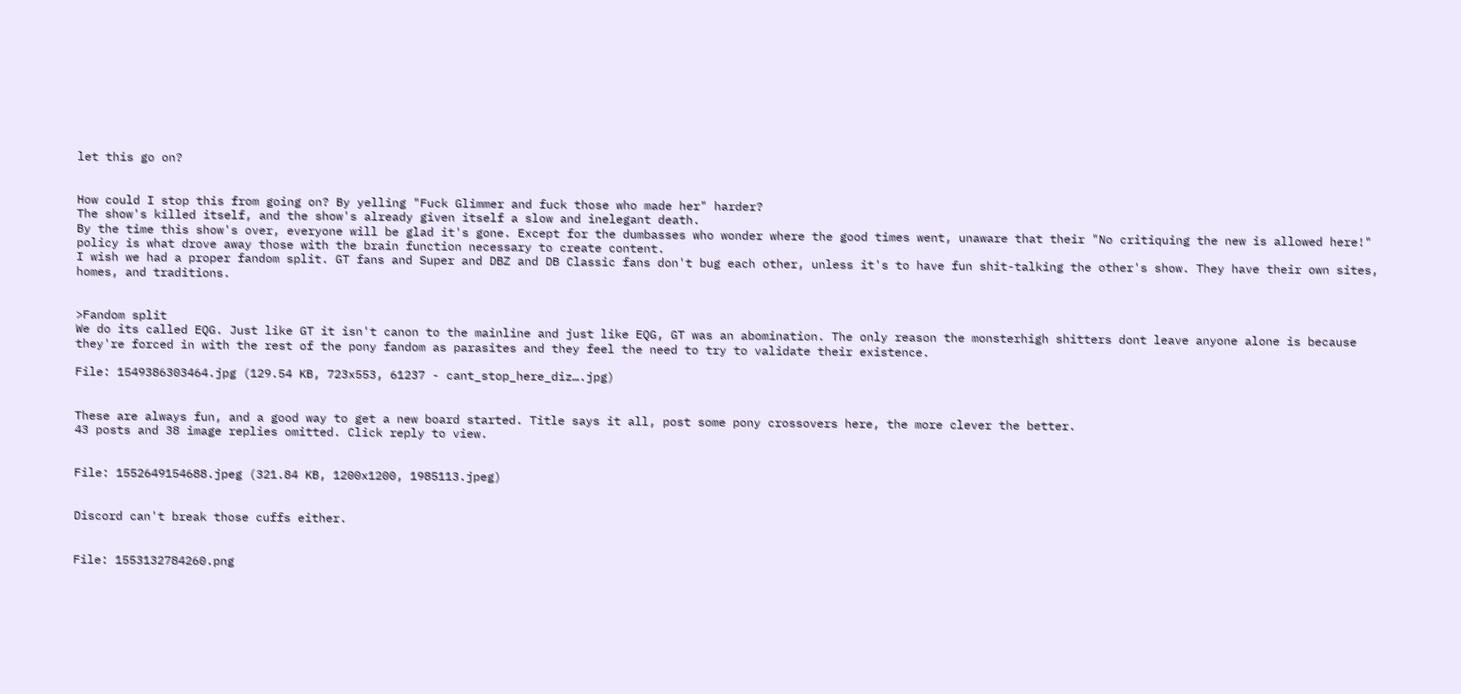let this go on?


How could I stop this from going on? By yelling "Fuck Glimmer and fuck those who made her" harder?
The show's killed itself, and the show's already given itself a slow and inelegant death.
By the time this show's over, everyone will be glad it's gone. Except for the dumbasses who wonder where the good times went, unaware that their "No critiquing the new is allowed here!" policy is what drove away those with the brain function necessary to create content.
I wish we had a proper fandom split. GT fans and Super and DBZ and DB Classic fans don't bug each other, unless it's to have fun shit-talking the other's show. They have their own sites, homes, and traditions.


>Fandom split
We do its called EQG. Just like GT it isn't canon to the mainline and just like EQG, GT was an abomination. The only reason the monsterhigh shitters dont leave anyone alone is because they're forced in with the rest of the pony fandom as parasites and they feel the need to try to validate their existence.

File: 1549386303464.jpg (129.54 KB, 723x553, 61237 - cant_stop_here_diz….jpg)


These are always fun, and a good way to get a new board started. Title says it all, post some pony crossovers here, the more clever the better.
43 posts and 38 image replies omitted. Click reply to view.


File: 1552649154688.jpeg (321.84 KB, 1200x1200, 1985113.jpeg)


Discord can't break those cuffs either.


File: 1553132784260.png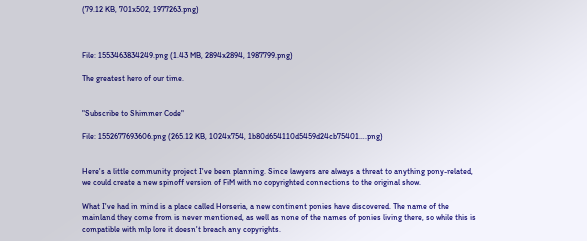(79.12 KB, 701x502, 1977263.png)



File: 1553463834249.png (1.43 MB, 2894x2894, 1987799.png)

The greatest hero of our time.


"Subscribe to Shimmer Code"

File: 1552677693606.png (265.12 KB, 1024x754, 1b80d654110d5459d24cb75401….png)


Here's a little community project I've been planning. Since lawyers are always a threat to anything pony-related, we could create a new spinoff version of FiM with no copyrighted connections to the original show.

What I've had in mind is a place called Horseria, a new continent ponies have discovered. The name of the mainland they come from is never mentioned, as well as none of the names of ponies living there, so while this is compatible with mlp lore it doesn't breach any copyrights.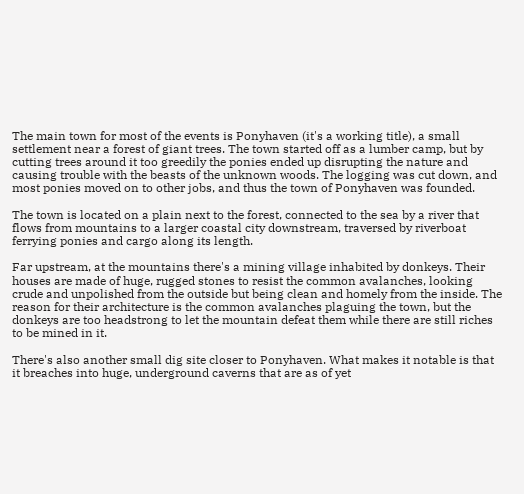The main town for most of the events is Ponyhaven (it's a working title), a small settlement near a forest of giant trees. The town started off as a lumber camp, but by cutting trees around it too greedily the ponies ended up disrupting the nature and causing trouble with the beasts of the unknown woods. The logging was cut down, and most ponies moved on to other jobs, and thus the town of Ponyhaven was founded.

The town is located on a plain next to the forest, connected to the sea by a river that flows from mountains to a larger coastal city downstream, traversed by riverboat ferrying ponies and cargo along its length.

Far upstream, at the mountains there's a mining village inhabited by donkeys. Their houses are made of huge, rugged stones to resist the common avalanches, looking crude and unpolished from the outside but being clean and homely from the inside. The reason for their architecture is the common avalanches plaguing the town, but the donkeys are too headstrong to let the mountain defeat them while there are still riches to be mined in it.

There's also another small dig site closer to Ponyhaven. What makes it notable is that it breaches into huge, underground caverns that are as of yet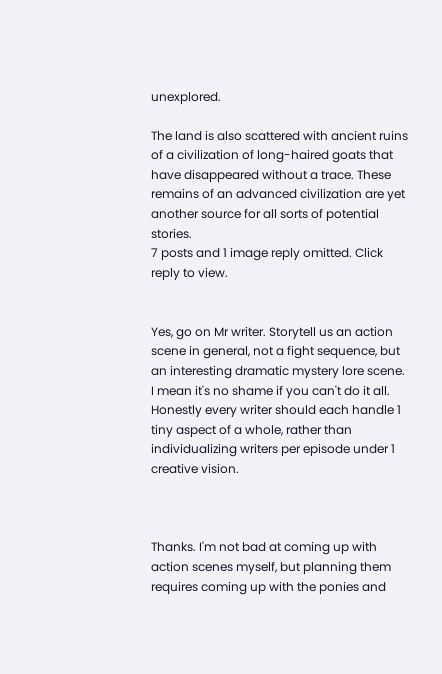unexplored.

The land is also scattered with ancient ruins of a civilization of long-haired goats that have disappeared without a trace. These remains of an advanced civilization are yet another source for all sorts of potential stories.
7 posts and 1 image reply omitted. Click reply to view.


Yes, go on Mr writer. Storytell us an action scene in general, not a fight sequence, but an interesting dramatic mystery lore scene.
I mean it's no shame if you can't do it all. Honestly every writer should each handle 1 tiny aspect of a whole, rather than individualizing writers per episode under 1 creative vision.



Thanks. I'm not bad at coming up with action scenes myself, but planning them requires coming up with the ponies and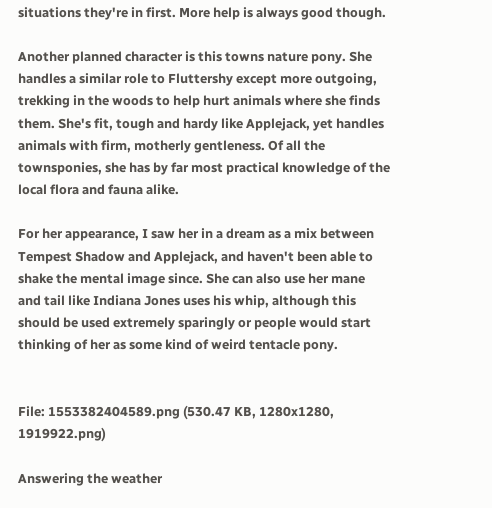situations they're in first. More help is always good though.

Another planned character is this towns nature pony. She handles a similar role to Fluttershy except more outgoing, trekking in the woods to help hurt animals where she finds them. She's fit, tough and hardy like Applejack, yet handles animals with firm, motherly gentleness. Of all the townsponies, she has by far most practical knowledge of the local flora and fauna alike.

For her appearance, I saw her in a dream as a mix between Tempest Shadow and Applejack, and haven't been able to shake the mental image since. She can also use her mane and tail like Indiana Jones uses his whip, although this should be used extremely sparingly or people would start thinking of her as some kind of weird tentacle pony.


File: 1553382404589.png (530.47 KB, 1280x1280, 1919922.png)

Answering the weather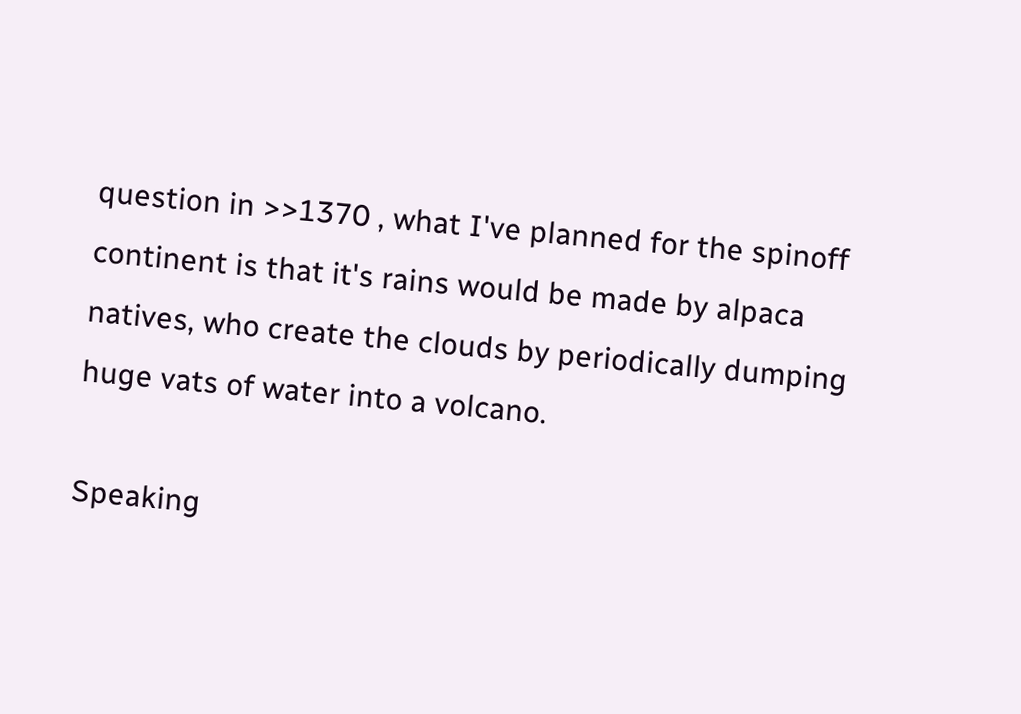question in >>1370 , what I've planned for the spinoff continent is that it's rains would be made by alpaca natives, who create the clouds by periodically dumping huge vats of water into a volcano.

Speaking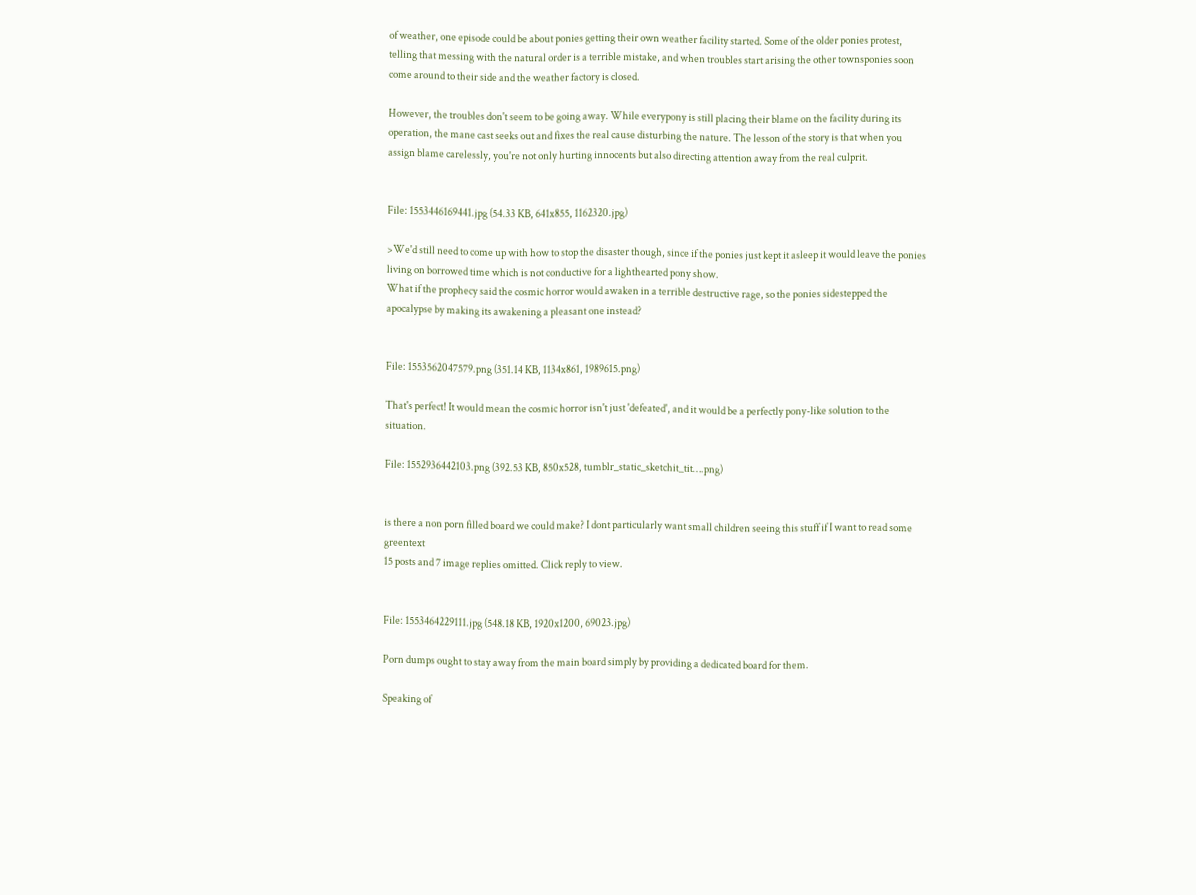of weather, one episode could be about ponies getting their own weather facility started. Some of the older ponies protest, telling that messing with the natural order is a terrible mistake, and when troubles start arising the other townsponies soon come around to their side and the weather factory is closed.

However, the troubles don't seem to be going away. While everypony is still placing their blame on the facility during its operation, the mane cast seeks out and fixes the real cause disturbing the nature. The lesson of the story is that when you assign blame carelessly, you're not only hurting innocents but also directing attention away from the real culprit.


File: 1553446169441.jpg (54.33 KB, 641x855, 1162320.jpg)

>We'd still need to come up with how to stop the disaster though, since if the ponies just kept it asleep it would leave the ponies living on borrowed time which is not conductive for a lighthearted pony show.
What if the prophecy said the cosmic horror would awaken in a terrible destructive rage, so the ponies sidestepped the apocalypse by making its awakening a pleasant one instead?


File: 1553562047579.png (351.14 KB, 1134x861, 1989615.png)

That's perfect! It would mean the cosmic horror isn't just 'defeated', and it would be a perfectly pony-like solution to the situation.

File: 1552936442103.png (392.53 KB, 850x528, tumblr_static_sketchit_tit….png)


is there a non porn filled board we could make? I dont particularly want small children seeing this stuff if I want to read some greentext
15 posts and 7 image replies omitted. Click reply to view.


File: 1553464229111.jpg (548.18 KB, 1920x1200, 69023.jpg)

Porn dumps ought to stay away from the main board simply by providing a dedicated board for them.

Speaking of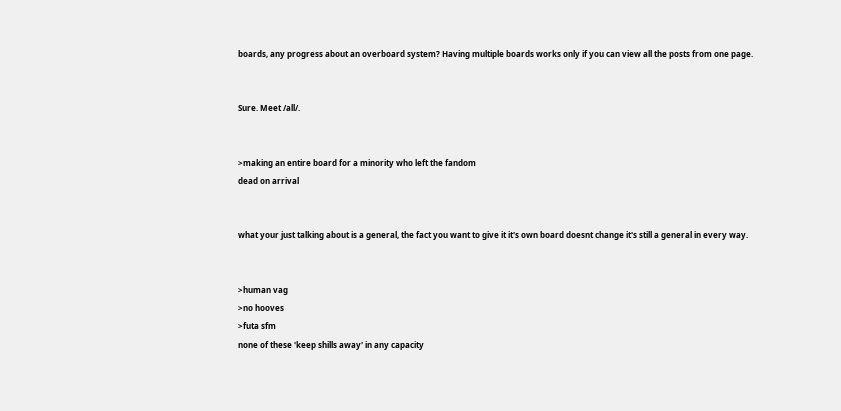boards, any progress about an overboard system? Having multiple boards works only if you can view all the posts from one page.


Sure. Meet /all/.


>making an entire board for a minority who left the fandom
dead on arrival


what your just talking about is a general, the fact you want to give it it's own board doesnt change it's still a general in every way.


>human vag
>no hooves
>futa sfm
none of these 'keep shills away' in any capacity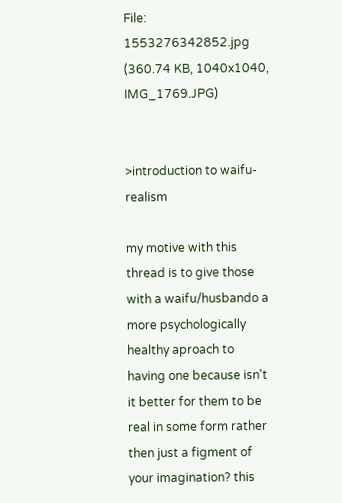File: 1553276342852.jpg (360.74 KB, 1040x1040, IMG_1769.JPG)


>introduction to waifu-realism

my motive with this thread is to give those with a waifu/husbando a more psychologically healthy aproach to having one because isn't it better for them to be real in some form rather then just a figment of your imagination? this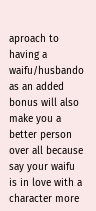aproach to having a waifu/husbando as an added bonus will also make you a better person over all because say your waifu is in love with a character more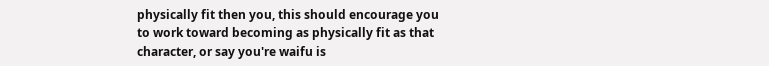physically fit then you, this should encourage you to work toward becoming as physically fit as that character, or say you're waifu is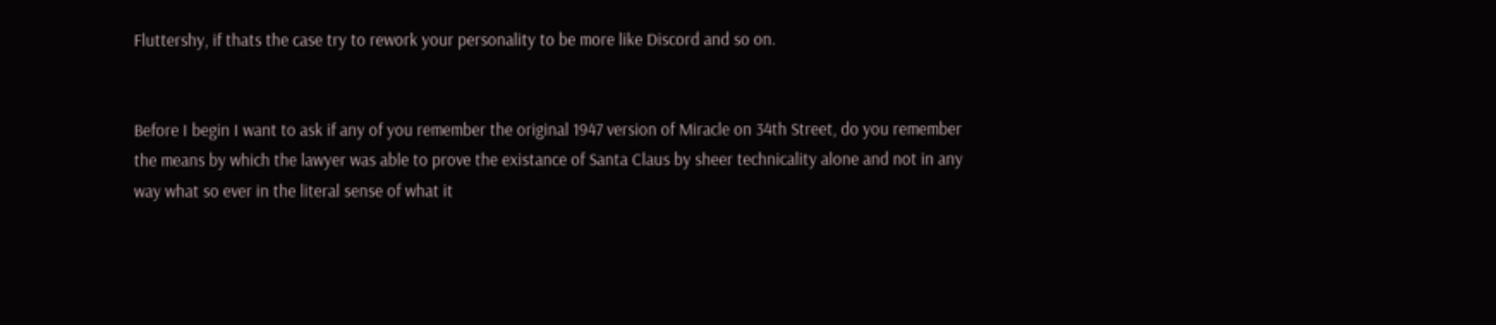Fluttershy, if thats the case try to rework your personality to be more like Discord and so on.


Before I begin I want to ask if any of you remember the original 1947 version of Miracle on 34th Street, do you remember the means by which the lawyer was able to prove the existance of Santa Claus by sheer technicality alone and not in any way what so ever in the literal sense of what it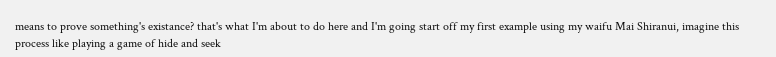means to prove something's existance? that's what I'm about to do here and I'm going start off my first example using my waifu Mai Shiranui, imagine this process like playing a game of hide and seek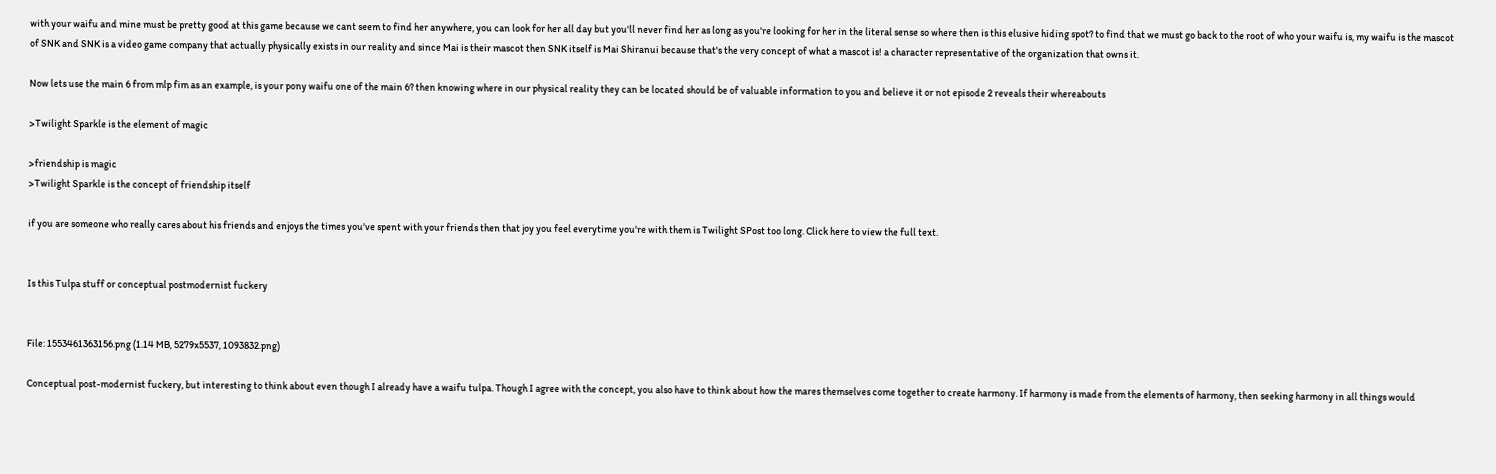with your waifu and mine must be pretty good at this game because we cant seem to find her anywhere, you can look for her all day but you'll never find her as long as you're looking for her in the literal sense so where then is this elusive hiding spot? to find that we must go back to the root of who your waifu is, my waifu is the mascot of SNK and SNK is a video game company that actually physically exists in our reality and since Mai is their mascot then SNK itself is Mai Shiranui because that's the very concept of what a mascot is! a character representative of the organization that owns it.

Now lets use the main 6 from mlp fim as an example, is your pony waifu one of the main 6? then knowing where in our physical reality they can be located should be of valuable information to you and believe it or not episode 2 reveals their whereabouts

>Twilight Sparkle is the element of magic

>friendship is magic
>Twilight Sparkle is the concept of friendship itself

if you are someone who really cares about his friends and enjoys the times you've spent with your friends then that joy you feel everytime you're with them is Twilight SPost too long. Click here to view the full text.


Is this Tulpa stuff or conceptual postmodernist fuckery


File: 1553461363156.png (1.14 MB, 5279x5537, 1093832.png)

Conceptual post-modernist fuckery, but interesting to think about even though I already have a waifu tulpa. Though I agree with the concept, you also have to think about how the mares themselves come together to create harmony. If harmony is made from the elements of harmony, then seeking harmony in all things would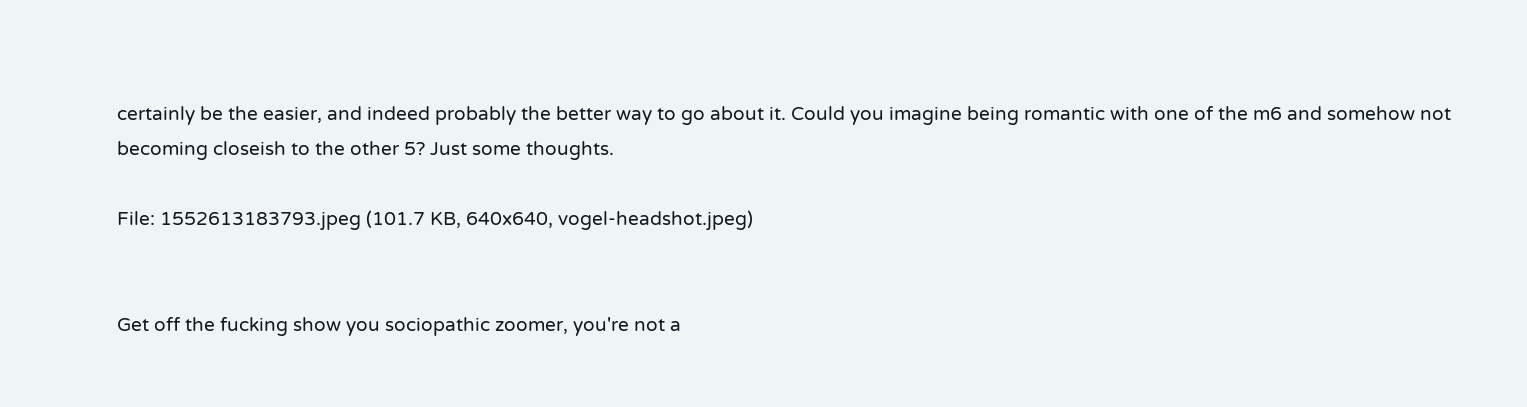certainly be the easier, and indeed probably the better way to go about it. Could you imagine being romantic with one of the m6 and somehow not becoming closeish to the other 5? Just some thoughts.

File: 1552613183793.jpeg (101.7 KB, 640x640, vogel-headshot.jpeg)


Get off the fucking show you sociopathic zoomer, you're not a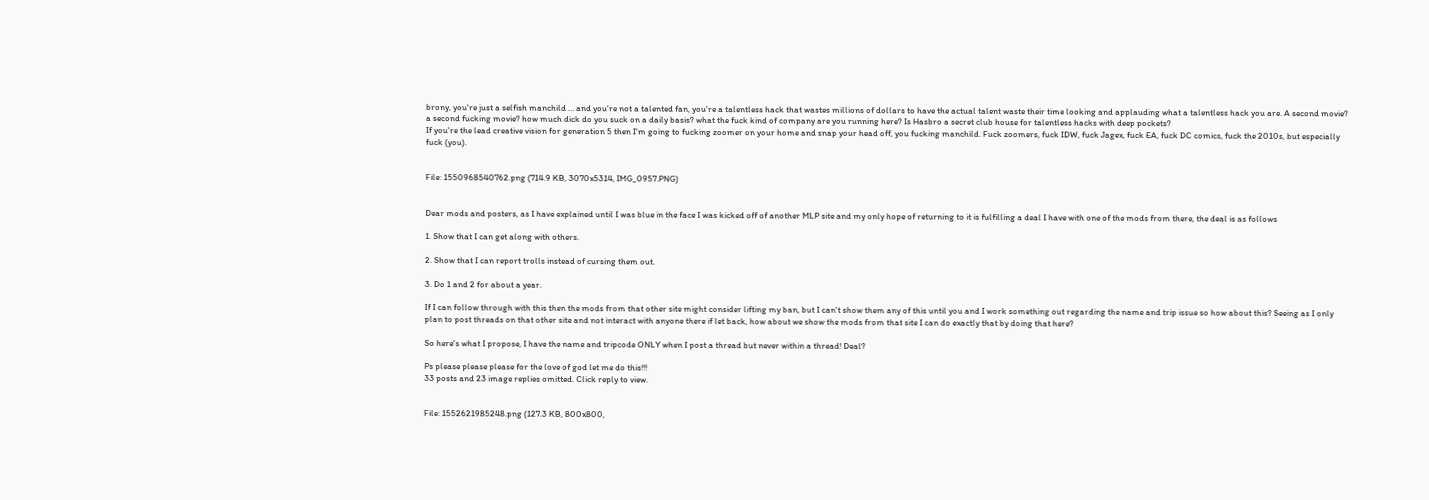brony, you're just a selfish manchild … and you're not a talented fan, you're a talentless hack that wastes millions of dollars to have the actual talent waste their time looking and applauding what a talentless hack you are. A second movie? a second fucking movie? how much dick do you suck on a daily basis? what the fuck kind of company are you running here? Is Hasbro a secret club house for talentless hacks with deep pockets?
If you're the lead creative vision for generation 5 then I'm going to fucking zoomer on your home and snap your head off, you fucking manchild. Fuck zoomers, fuck IDW, fuck Jagex, fuck EA, fuck DC comics, fuck the 2010s, but especially fuck (you).


File: 1550968540762.png (714.9 KB, 3070x5314, IMG_0957.PNG)


Dear mods and posters, as I have explained until I was blue in the face I was kicked off of another MLP site and my only hope of returning to it is fulfilling a deal I have with one of the mods from there, the deal is as follows

1. Show that I can get along with others.

2. Show that I can report trolls instead of cursing them out.

3. Do 1 and 2 for about a year.

If I can follow through with this then the mods from that other site might consider lifting my ban, but I can't show them any of this until you and I work something out regarding the name and trip issue so how about this? Seeing as I only plan to post threads on that other site and not interact with anyone there if let back, how about we show the mods from that site I can do exactly that by doing that here?

So here's what I propose, I have the name and tripcode ONLY when I post a thread but never within a thread! Deal?

Ps please please please for the love of god let me do this!!!
33 posts and 23 image replies omitted. Click reply to view.


File: 1552621985248.png (127.3 KB, 800x800,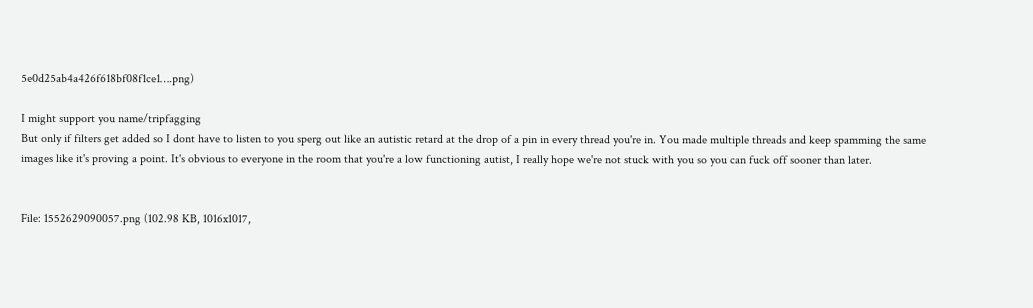5e0d25ab4a426f618bf08f1ce1….png)

I might support you name/tripfagging
But only if filters get added so I dont have to listen to you sperg out like an autistic retard at the drop of a pin in every thread you're in. You made multiple threads and keep spamming the same images like it's proving a point. It's obvious to everyone in the room that you're a low functioning autist, I really hope we're not stuck with you so you can fuck off sooner than later.


File: 1552629090057.png (102.98 KB, 1016x1017,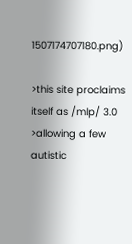1507174707180.png)

>this site proclaims itself as /mlp/ 3.0
>allowing a few autistic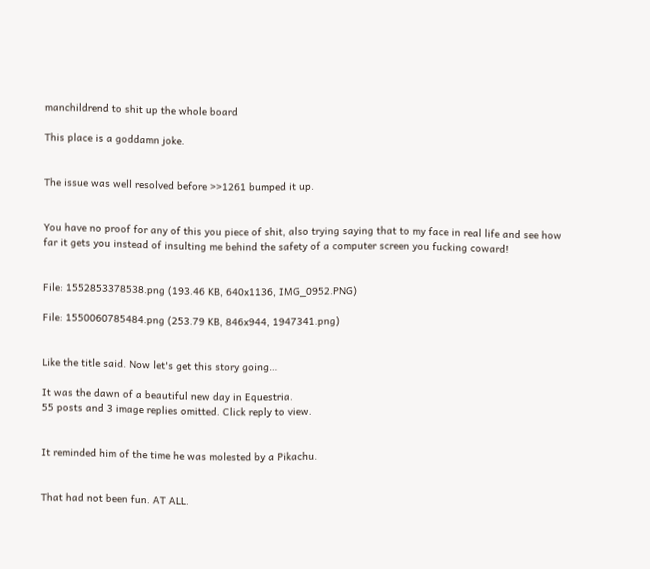manchildrend to shit up the whole board

This place is a goddamn joke.


The issue was well resolved before >>1261 bumped it up.


You have no proof for any of this you piece of shit, also trying saying that to my face in real life and see how far it gets you instead of insulting me behind the safety of a computer screen you fucking coward!


File: 1552853378538.png (193.46 KB, 640x1136, IMG_0952.PNG)

File: 1550060785484.png (253.79 KB, 846x944, 1947341.png)


Like the title said. Now let's get this story going…

It was the dawn of a beautiful new day in Equestria.
55 posts and 3 image replies omitted. Click reply to view.


It reminded him of the time he was molested by a Pikachu.


That had not been fun. AT ALL.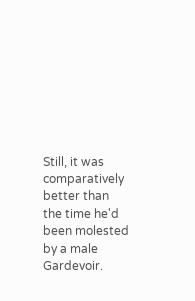Still, it was comparatively better than the time he'd been molested by a male Gardevoir.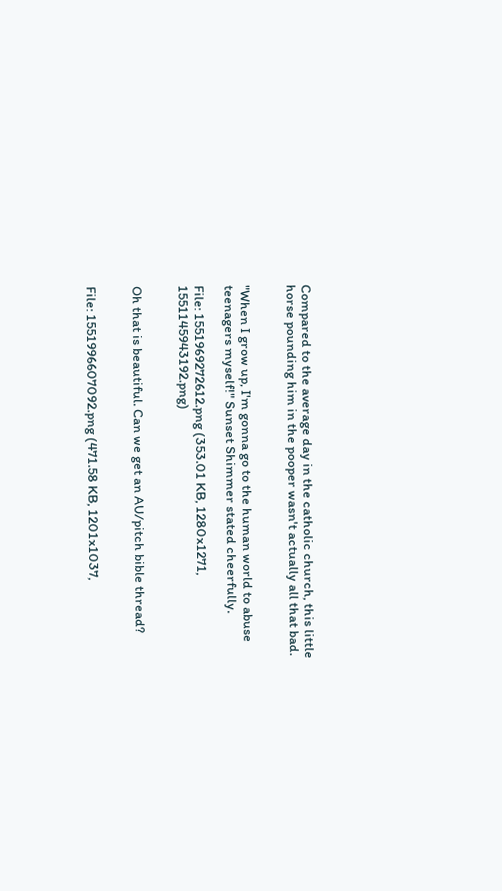Compared to the average day in the catholic church, this little horse pounding him in the pooper wasn't actually all that bad.


"When I grow up, I'm gonna go to the human world to abuse teenagers myself!" Sunset Shimmer stated cheerfully.

File: 1551969272612.png (353.01 KB, 1280x1271, 1551145943192.png)


Oh that is beautiful. Can we get an AU/pitch bible thread?


File: 1551996607092.png (471.58 KB, 1201x1037,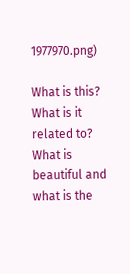1977970.png)

What is this? What is it related to? What is beautiful and what is the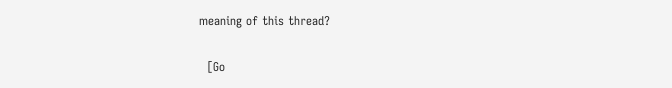meaning of this thread?

  [Go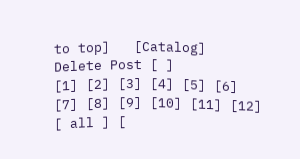to top]   [Catalog]
Delete Post [ ]
[1] [2] [3] [4] [5] [6] [7] [8] [9] [10] [11] [12]
[ all ] [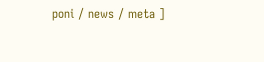poni / news / meta ]